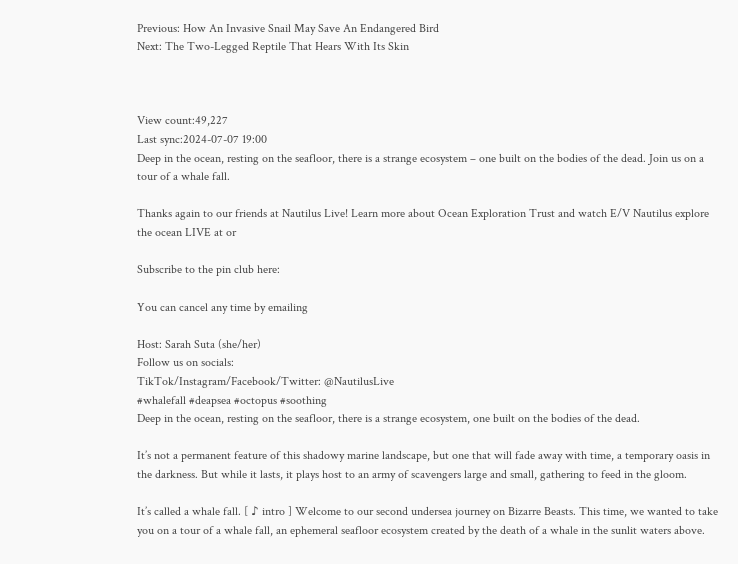Previous: How An Invasive Snail May Save An Endangered Bird
Next: The Two-Legged Reptile That Hears With Its Skin



View count:49,227
Last sync:2024-07-07 19:00
Deep in the ocean, resting on the seafloor, there is a strange ecosystem – one built on the bodies of the dead. Join us on a tour of a whale fall.

Thanks again to our friends at Nautilus Live! Learn more about Ocean Exploration Trust and watch E/V Nautilus explore the ocean LIVE at or

Subscribe to the pin club here:

You can cancel any time by emailing

Host: Sarah Suta (she/her)
Follow us on socials:
TikTok/Instagram/Facebook/Twitter: @NautilusLive
#whalefall #deapsea #octopus #soothing
Deep in the ocean, resting on the seafloor, there is a strange ecosystem, one built on the bodies of the dead.

It’s not a permanent feature of this shadowy marine landscape, but one that will fade away with time, a temporary oasis in the darkness. But while it lasts, it plays host to an army of scavengers large and small, gathering to feed in the gloom.

It’s called a whale fall. [ ♪ intro ] Welcome to our second undersea journey on Bizarre Beasts. This time, we wanted to take you on a tour of a whale fall, an ephemeral seafloor ecosystem created by the death of a whale in the sunlit waters above.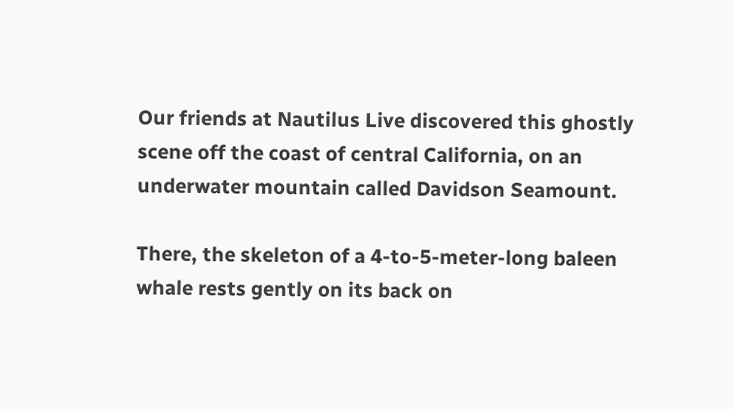Our friends at Nautilus Live discovered this ghostly scene off the coast of central California, on an underwater mountain called Davidson Seamount.

There, the skeleton of a 4-to-5-meter-long baleen whale rests gently on its back on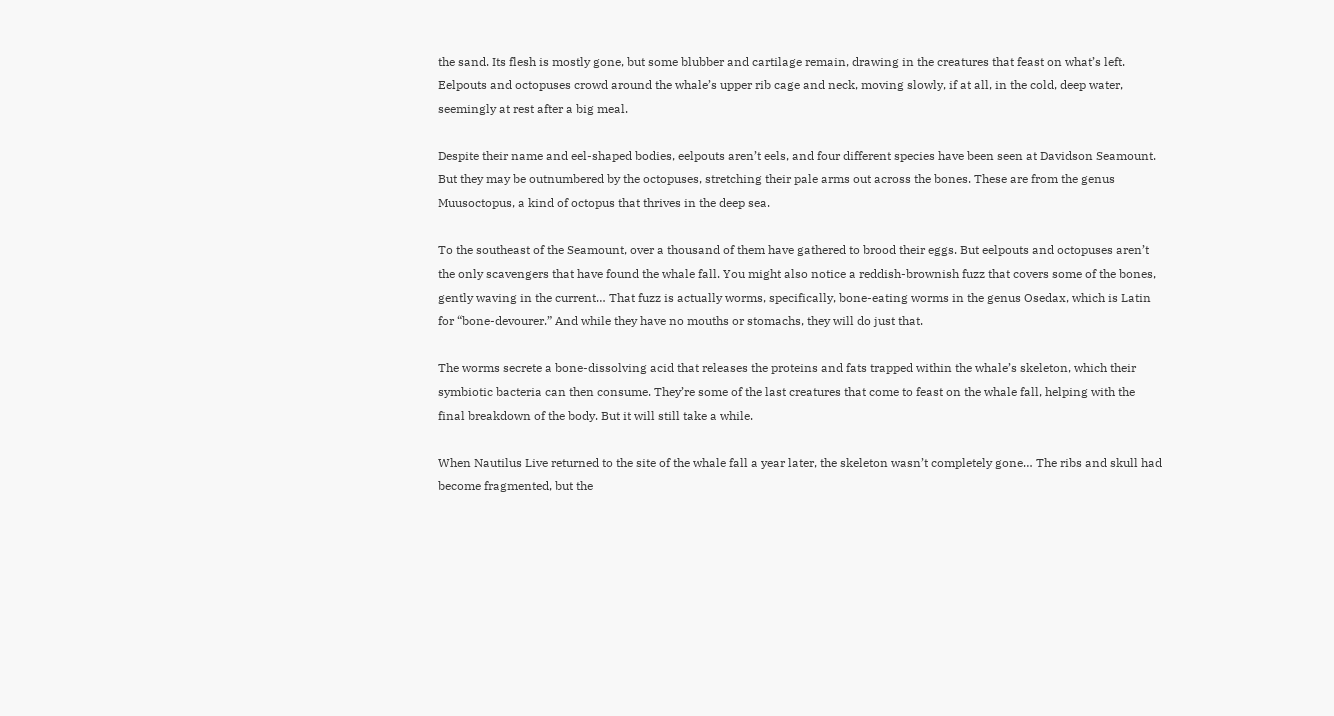the sand. Its flesh is mostly gone, but some blubber and cartilage remain, drawing in the creatures that feast on what’s left. Eelpouts and octopuses crowd around the whale’s upper rib cage and neck, moving slowly, if at all, in the cold, deep water, seemingly at rest after a big meal.

Despite their name and eel-shaped bodies, eelpouts aren’t eels, and four different species have been seen at Davidson Seamount. But they may be outnumbered by the octopuses, stretching their pale arms out across the bones. These are from the genus Muusoctopus, a kind of octopus that thrives in the deep sea.

To the southeast of the Seamount, over a thousand of them have gathered to brood their eggs. But eelpouts and octopuses aren’t the only scavengers that have found the whale fall. You might also notice a reddish-brownish fuzz that covers some of the bones, gently waving in the current… That fuzz is actually worms, specifically, bone-eating worms in the genus Osedax, which is Latin for “bone-devourer.” And while they have no mouths or stomachs, they will do just that.

The worms secrete a bone-dissolving acid that releases the proteins and fats trapped within the whale’s skeleton, which their symbiotic bacteria can then consume. They’re some of the last creatures that come to feast on the whale fall, helping with the final breakdown of the body. But it will still take a while.

When Nautilus Live returned to the site of the whale fall a year later, the skeleton wasn’t completely gone… The ribs and skull had become fragmented, but the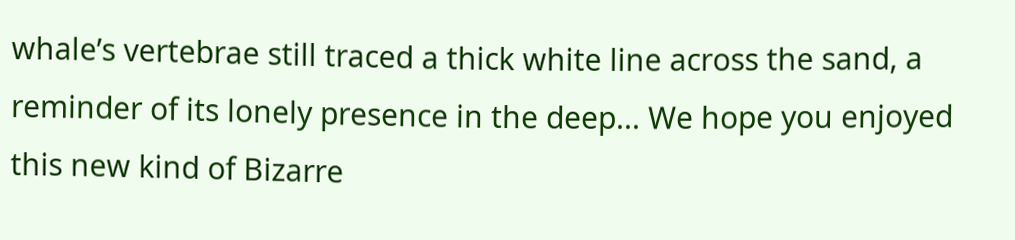whale’s vertebrae still traced a thick white line across the sand, a reminder of its lonely presence in the deep... We hope you enjoyed this new kind of Bizarre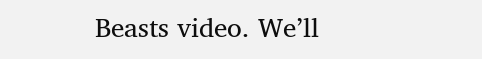Beasts video. We’ll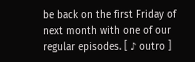be back on the first Friday of next month with one of our regular episodes. [ ♪ outro ]